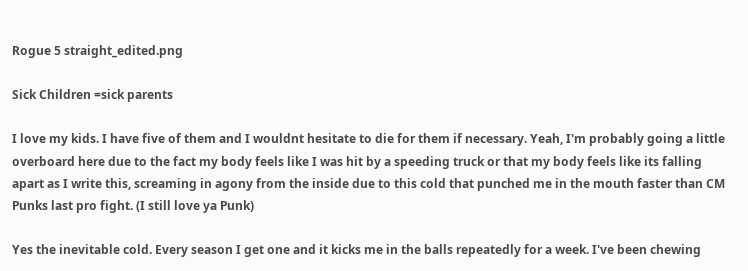Rogue 5 straight_edited.png

Sick Children =sick parents

I love my kids. I have five of them and I wouldnt hesitate to die for them if necessary. Yeah, I'm probably going a little overboard here due to the fact my body feels like I was hit by a speeding truck or that my body feels like its falling apart as I write this, screaming in agony from the inside due to this cold that punched me in the mouth faster than CM Punks last pro fight. (I still love ya Punk)

Yes the inevitable cold. Every season I get one and it kicks me in the balls repeatedly for a week. I've been chewing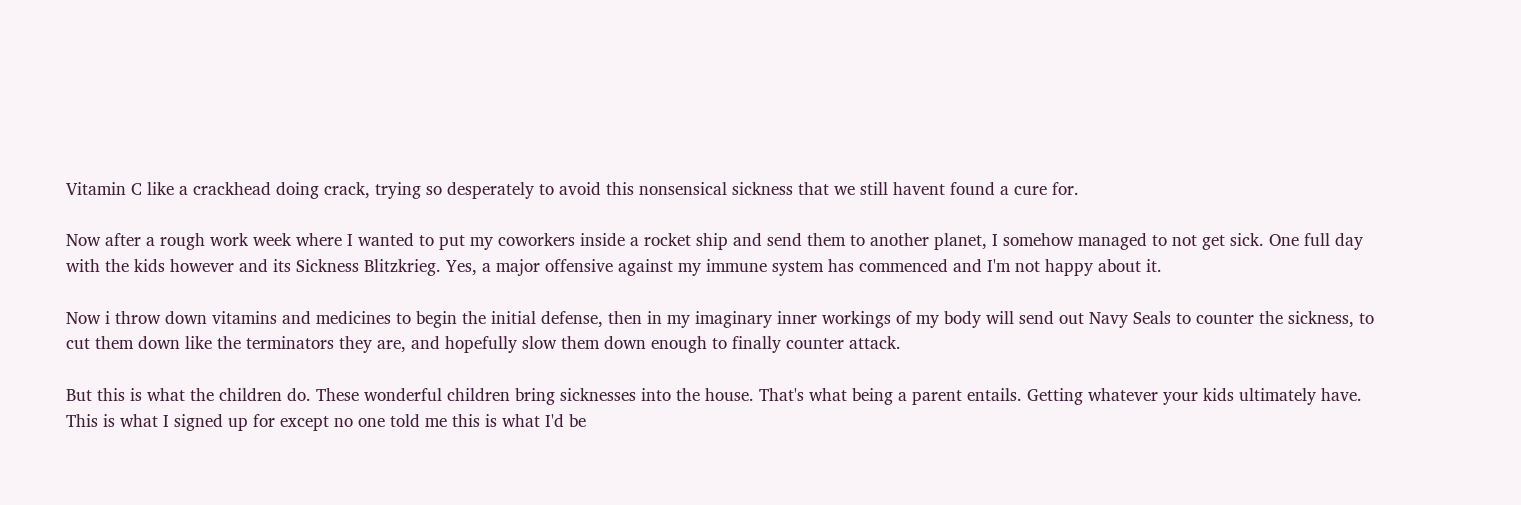Vitamin C like a crackhead doing crack, trying so desperately to avoid this nonsensical sickness that we still havent found a cure for.

Now after a rough work week where I wanted to put my coworkers inside a rocket ship and send them to another planet, I somehow managed to not get sick. One full day with the kids however and its Sickness Blitzkrieg. Yes, a major offensive against my immune system has commenced and I'm not happy about it.

Now i throw down vitamins and medicines to begin the initial defense, then in my imaginary inner workings of my body will send out Navy Seals to counter the sickness, to cut them down like the terminators they are, and hopefully slow them down enough to finally counter attack.

But this is what the children do. These wonderful children bring sicknesses into the house. That's what being a parent entails. Getting whatever your kids ultimately have. This is what I signed up for except no one told me this is what I'd be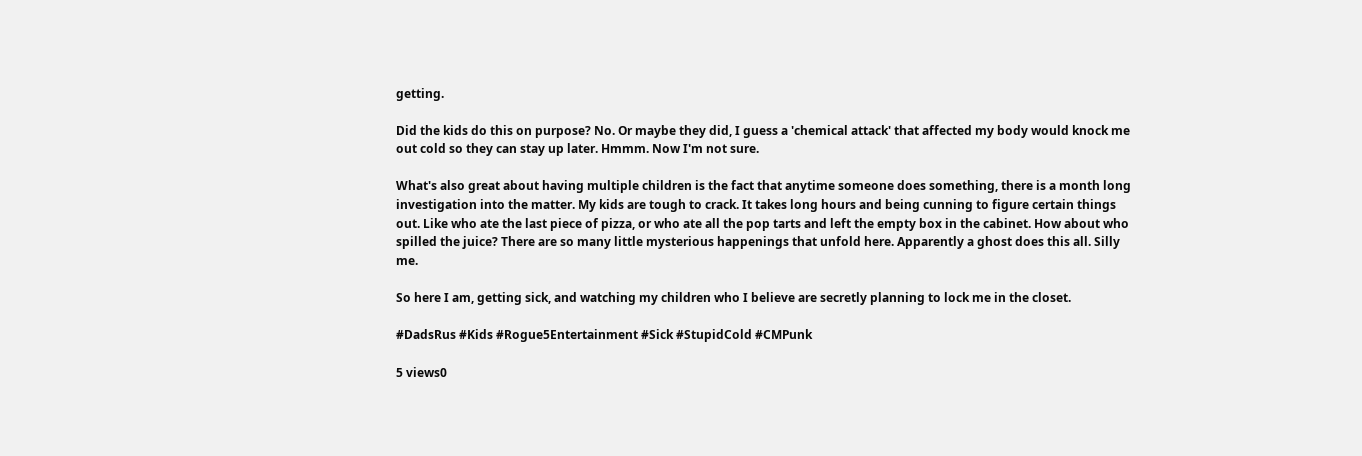getting.

Did the kids do this on purpose? No. Or maybe they did, I guess a 'chemical attack' that affected my body would knock me out cold so they can stay up later. Hmmm. Now I'm not sure.

What's also great about having multiple children is the fact that anytime someone does something, there is a month long investigation into the matter. My kids are tough to crack. It takes long hours and being cunning to figure certain things out. Like who ate the last piece of pizza, or who ate all the pop tarts and left the empty box in the cabinet. How about who spilled the juice? There are so many little mysterious happenings that unfold here. Apparently a ghost does this all. Silly me.

So here I am, getting sick, and watching my children who I believe are secretly planning to lock me in the closet.

#DadsRus #Kids #Rogue5Entertainment #Sick #StupidCold #CMPunk

5 views0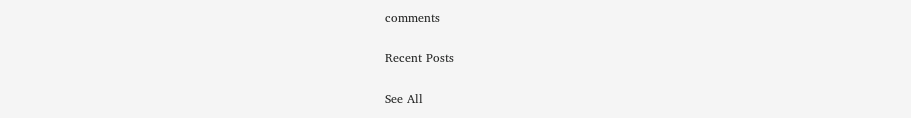comments

Recent Posts

See All